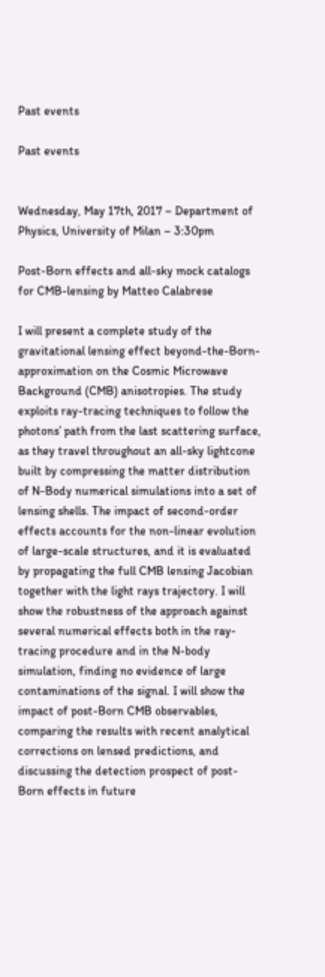Past events

Past events


Wednesday, May 17th, 2017 – Department of Physics, University of Milan – 3:30pm

Post-Born effects and all-sky mock catalogs for CMB-lensing by Matteo Calabrese

I will present a complete study of the gravitational lensing effect beyond-the-Born-approximation on the Cosmic Microwave Background (CMB) anisotropies. The study exploits ray-tracing techniques to follow the photons’ path from the last scattering surface, as they travel throughout an all-sky lightcone built by compressing the matter distribution of N-Body numerical simulations into a set of lensing shells. The impact of second-order effects accounts for the non-linear evolution of large-scale structures, and it is evaluated by propagating the full CMB lensing Jacobian together with the light rays trajectory. I will show the robustness of the approach against several numerical effects both in the ray-tracing procedure and in the N-body simulation, finding no evidence of large contaminations of the signal. I will show the impact of post-Born CMB observables, comparing the results with recent analytical corrections on lensed predictions, and discussing the detection prospect of post-Born effects in future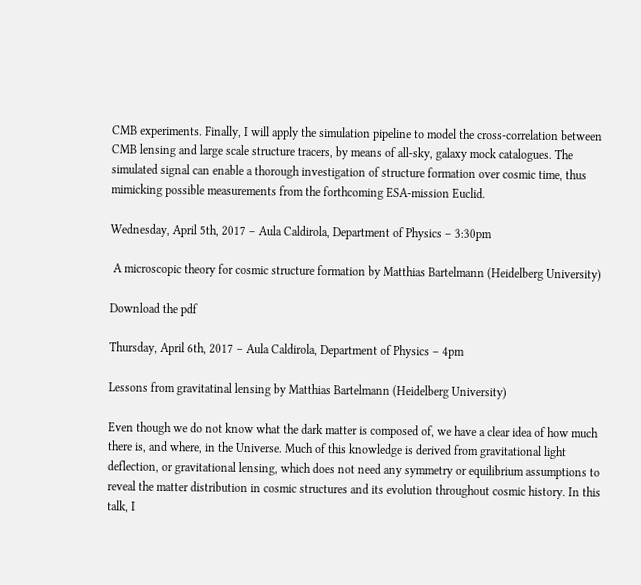CMB experiments. Finally, I will apply the simulation pipeline to model the cross-correlation between CMB lensing and large scale structure tracers, by means of all-sky, galaxy mock catalogues. The simulated signal can enable a thorough investigation of structure formation over cosmic time, thus mimicking possible measurements from the forthcoming ESA-mission Euclid.

Wednesday, April 5th, 2017 – Aula Caldirola, Department of Physics – 3:30pm

 A microscopic theory for cosmic structure formation by Matthias Bartelmann (Heidelberg University)

Download the pdf

Thursday, April 6th, 2017 – Aula Caldirola, Department of Physics – 4pm

Lessons from gravitatinal lensing by Matthias Bartelmann (Heidelberg University)

Even though we do not know what the dark matter is composed of, we have a clear idea of how much there is, and where, in the Universe. Much of this knowledge is derived from gravitational light deflection, or gravitational lensing, which does not need any symmetry or equilibrium assumptions to reveal the matter distribution in cosmic structures and its evolution throughout cosmic history. In this talk, I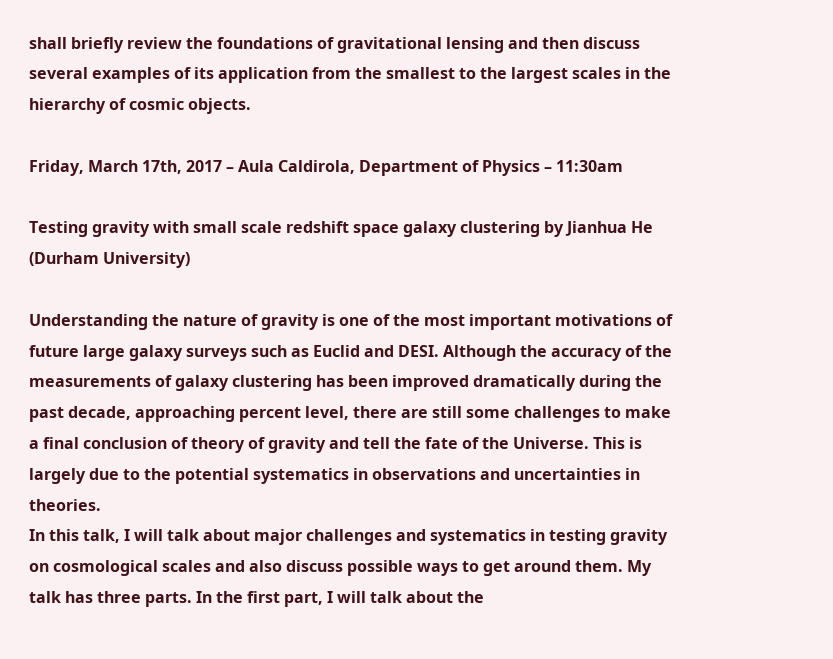shall briefly review the foundations of gravitational lensing and then discuss several examples of its application from the smallest to the largest scales in the hierarchy of cosmic objects.

Friday, March 17th, 2017 – Aula Caldirola, Department of Physics – 11:30am

Testing gravity with small scale redshift space galaxy clustering by Jianhua He (Durham University)

Understanding the nature of gravity is one of the most important motivations of future large galaxy surveys such as Euclid and DESI. Although the accuracy of the measurements of galaxy clustering has been improved dramatically during the past decade, approaching percent level, there are still some challenges to make a final conclusion of theory of gravity and tell the fate of the Universe. This is largely due to the potential systematics in observations and uncertainties in theories.
In this talk, I will talk about major challenges and systematics in testing gravity on cosmological scales and also discuss possible ways to get around them. My talk has three parts. In the first part, I will talk about the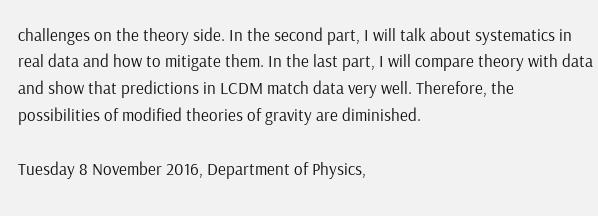challenges on the theory side. In the second part, I will talk about systematics in real data and how to mitigate them. In the last part, I will compare theory with data and show that predictions in LCDM match data very well. Therefore, the possibilities of modified theories of gravity are diminished.

Tuesday 8 November 2016, Department of Physics,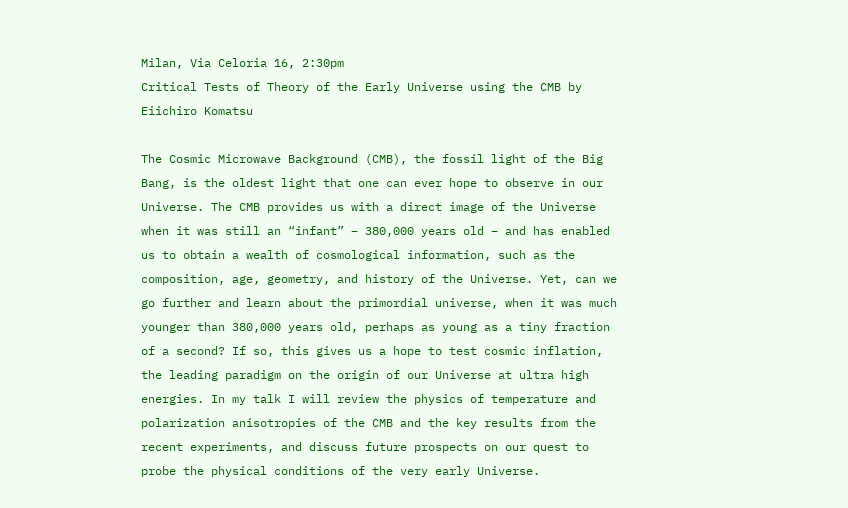Milan, Via Celoria 16, 2:30pm
Critical Tests of Theory of the Early Universe using the CMB by Eiichiro Komatsu

The Cosmic Microwave Background (CMB), the fossil light of the Big Bang, is the oldest light that one can ever hope to observe in our Universe. The CMB provides us with a direct image of the Universe when it was still an “infant” – 380,000 years old – and has enabled us to obtain a wealth of cosmological information, such as the composition, age, geometry, and history of the Universe. Yet, can we go further and learn about the primordial universe, when it was much younger than 380,000 years old, perhaps as young as a tiny fraction of a second? If so, this gives us a hope to test cosmic inflation, the leading paradigm on the origin of our Universe at ultra high energies. In my talk I will review the physics of temperature and polarization anisotropies of the CMB and the key results from the recent experiments, and discuss future prospects on our quest to probe the physical conditions of the very early Universe.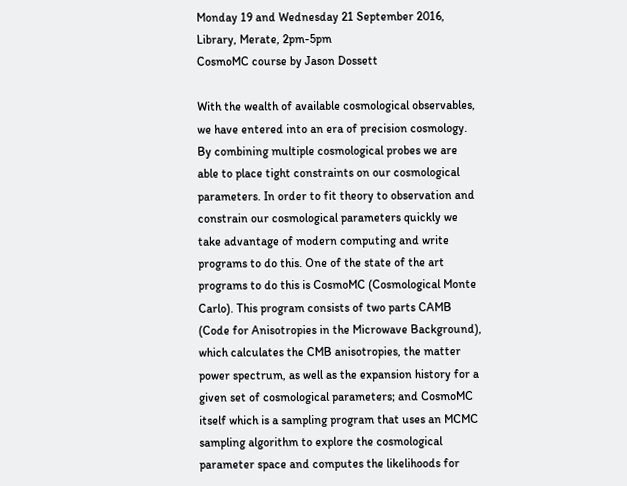Monday 19 and Wednesday 21 September 2016, Library, Merate, 2pm-5pm
CosmoMC course by Jason Dossett

With the wealth of available cosmological observables, we have entered into an era of precision cosmology. By combining multiple cosmological probes we are able to place tight constraints on our cosmological parameters. In order to fit theory to observation and constrain our cosmological parameters quickly we take advantage of modern computing and write programs to do this. One of the state of the art programs to do this is CosmoMC (Cosmological Monte Carlo). This program consists of two parts CAMB (Code for Anisotropies in the Microwave Background), which calculates the CMB anisotropies, the matter power spectrum, as well as the expansion history for a given set of cosmological parameters; and CosmoMC itself which is a sampling program that uses an MCMC sampling algorithm to explore the cosmological parameter space and computes the likelihoods for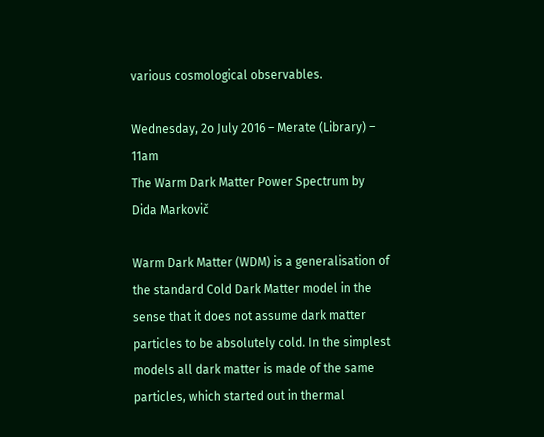various cosmological observables.

Wednesday, 2o July 2016 – Merate (Library) – 11am
The Warm Dark Matter Power Spectrum by Dida Markovič

Warm Dark Matter (WDM) is a generalisation of the standard Cold Dark Matter model in the sense that it does not assume dark matter particles to be absolutely cold. In the simplest models all dark matter is made of the same particles, which started out in thermal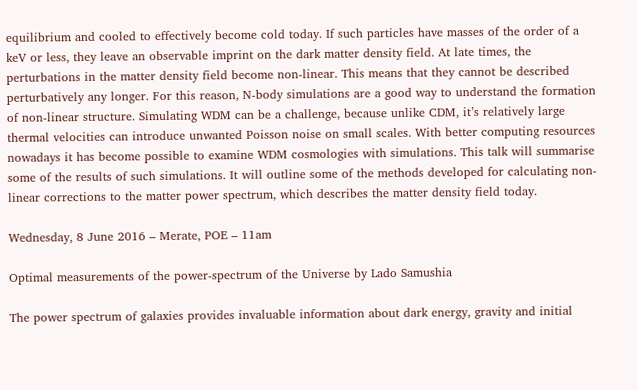equilibrium and cooled to effectively become cold today. If such particles have masses of the order of a keV or less, they leave an observable imprint on the dark matter density field. At late times, the perturbations in the matter density field become non-linear. This means that they cannot be described perturbatively any longer. For this reason, N-body simulations are a good way to understand the formation of non-linear structure. Simulating WDM can be a challenge, because unlike CDM, it’s relatively large thermal velocities can introduce unwanted Poisson noise on small scales. With better computing resources nowadays it has become possible to examine WDM cosmologies with simulations. This talk will summarise some of the results of such simulations. It will outline some of the methods developed for calculating non-linear corrections to the matter power spectrum, which describes the matter density field today.

Wednesday, 8 June 2016 – Merate, POE – 11am

Optimal measurements of the power-spectrum of the Universe by Lado Samushia

The power spectrum of galaxies provides invaluable information about dark energy, gravity and initial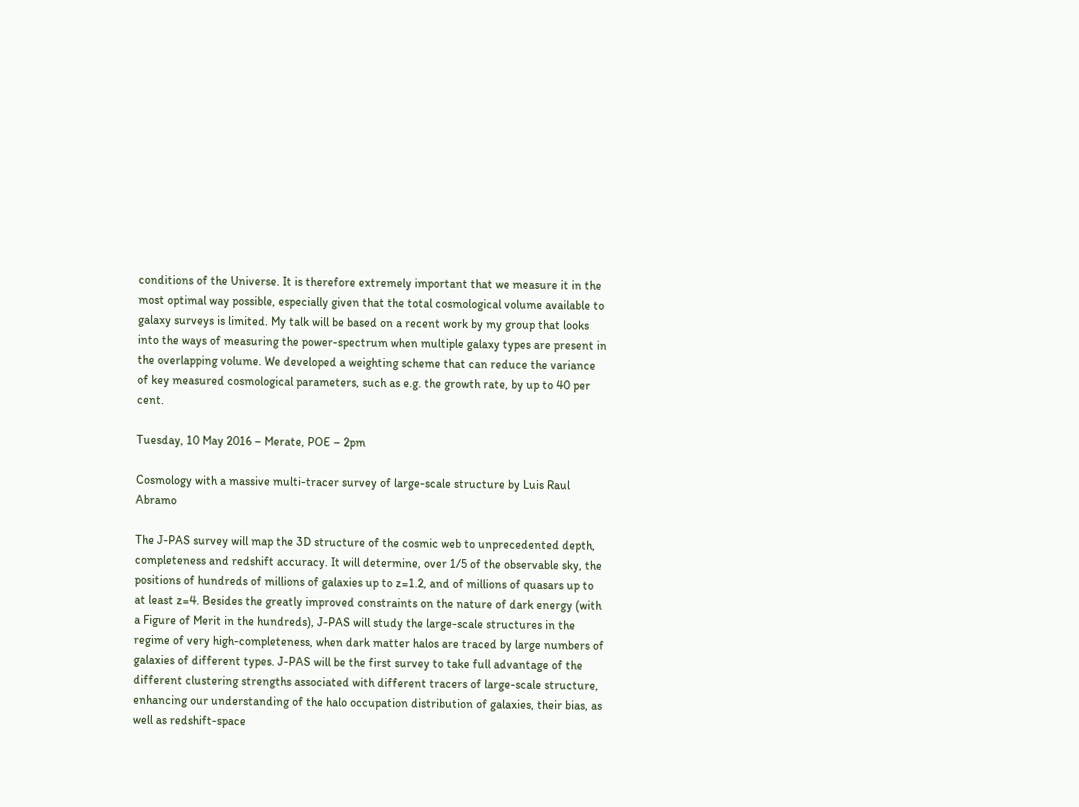conditions of the Universe. It is therefore extremely important that we measure it in the most optimal way possible, especially given that the total cosmological volume available to galaxy surveys is limited. My talk will be based on a recent work by my group that looks into the ways of measuring the power-spectrum when multiple galaxy types are present in the overlapping volume. We developed a weighting scheme that can reduce the variance of key measured cosmological parameters, such as e.g. the growth rate, by up to 40 per cent.

Tuesday, 10 May 2016 – Merate, POE – 2pm

Cosmology with a massive multi-tracer survey of large-scale structure by Luis Raul Abramo

The J-PAS survey will map the 3D structure of the cosmic web to unprecedented depth, completeness and redshift accuracy. It will determine, over 1/5 of the observable sky, the positions of hundreds of millions of galaxies up to z=1.2, and of millions of quasars up to at least z=4. Besides the greatly improved constraints on the nature of dark energy (with a Figure of Merit in the hundreds), J-PAS will study the large-scale structures in the regime of very high-completeness, when dark matter halos are traced by large numbers of galaxies of different types. J-PAS will be the first survey to take full advantage of the different clustering strengths associated with different tracers of large-scale structure, enhancing our understanding of the halo occupation distribution of galaxies, their bias, as well as redshift-space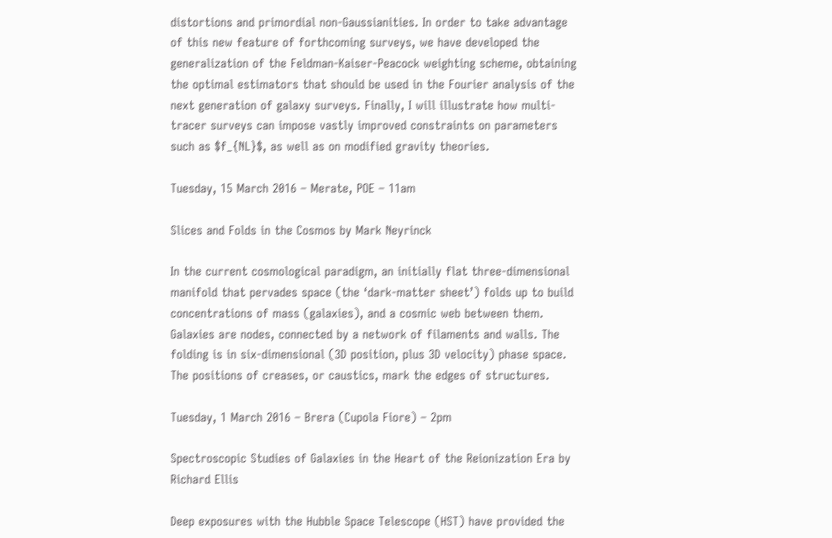distortions and primordial non-Gaussianities. In order to take advantage of this new feature of forthcoming surveys, we have developed the generalization of the Feldman-Kaiser-Peacock weighting scheme, obtaining the optimal estimators that should be used in the Fourier analysis of the next generation of galaxy surveys. Finally, I will illustrate how multi-tracer surveys can impose vastly improved constraints on parameters such as $f_{NL}$, as well as on modified gravity theories.

Tuesday, 15 March 2016 – Merate, POE – 11am

Slices and Folds in the Cosmos by Mark Neyrinck

In the current cosmological paradigm, an initially flat three-dimensional manifold that pervades space (the ‘dark-matter sheet’) folds up to build concentrations of mass (galaxies), and a cosmic web between them. Galaxies are nodes, connected by a network of filaments and walls. The folding is in six-dimensional (3D position, plus 3D velocity) phase space. The positions of creases, or caustics, mark the edges of structures.

Tuesday, 1 March 2016 – Brera (Cupola Fiore) – 2pm

Spectroscopic Studies of Galaxies in the Heart of the Reionization Era by Richard Ellis

Deep exposures with the Hubble Space Telescope (HST) have provided the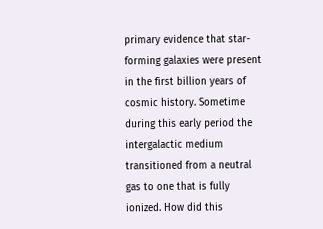primary evidence that star-forming galaxies were present in the first billion years of cosmic history. Sometime during this early period the intergalactic medium transitioned from a neutral gas to one that is fully ionized. How did this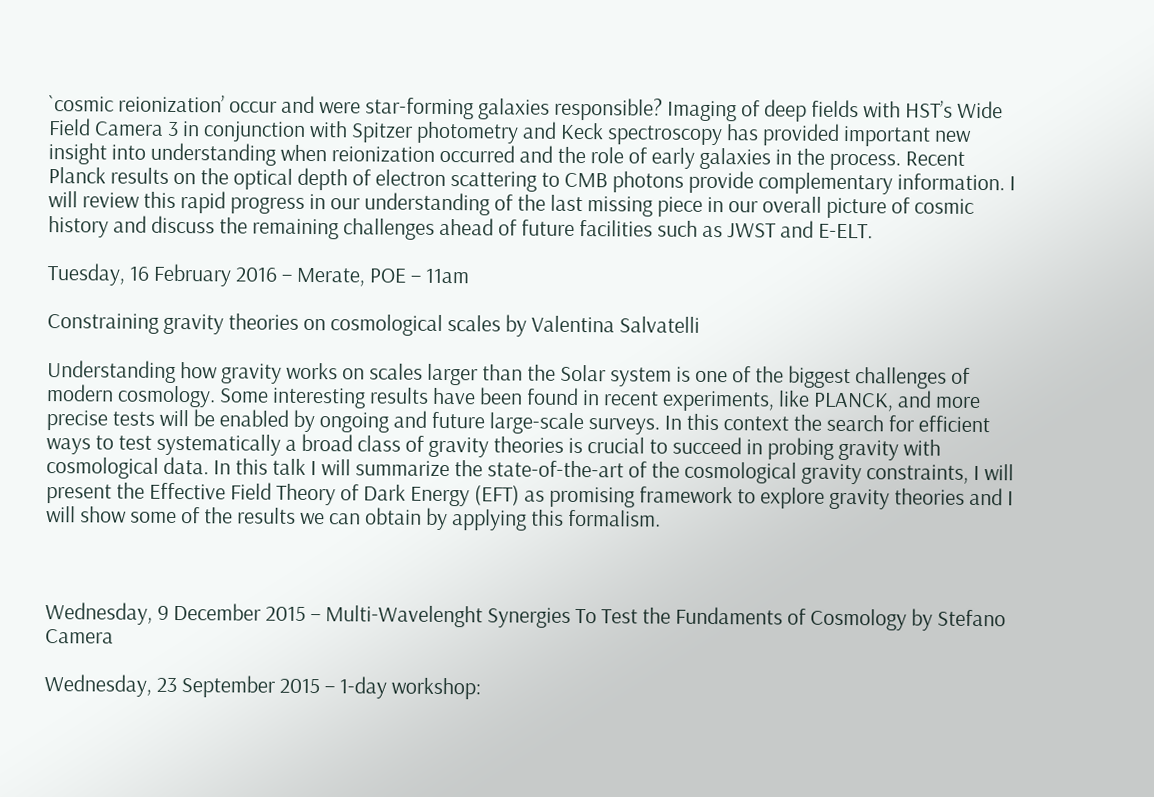`cosmic reionization’ occur and were star-forming galaxies responsible? Imaging of deep fields with HST’s Wide Field Camera 3 in conjunction with Spitzer photometry and Keck spectroscopy has provided important new insight into understanding when reionization occurred and the role of early galaxies in the process. Recent Planck results on the optical depth of electron scattering to CMB photons provide complementary information. I will review this rapid progress in our understanding of the last missing piece in our overall picture of cosmic history and discuss the remaining challenges ahead of future facilities such as JWST and E-ELT.

Tuesday, 16 February 2016 – Merate, POE – 11am

Constraining gravity theories on cosmological scales by Valentina Salvatelli

Understanding how gravity works on scales larger than the Solar system is one of the biggest challenges of modern cosmology. Some interesting results have been found in recent experiments, like PLANCK, and more precise tests will be enabled by ongoing and future large-scale surveys. In this context the search for efficient ways to test systematically a broad class of gravity theories is crucial to succeed in probing gravity with cosmological data. In this talk I will summarize the state-of-the-art of the cosmological gravity constraints, I will present the Effective Field Theory of Dark Energy (EFT) as promising framework to explore gravity theories and I will show some of the results we can obtain by applying this formalism.



Wednesday, 9 December 2015 – Multi-Wavelenght Synergies To Test the Fundaments of Cosmology by Stefano Camera

Wednesday, 23 September 2015 – 1-day workshop: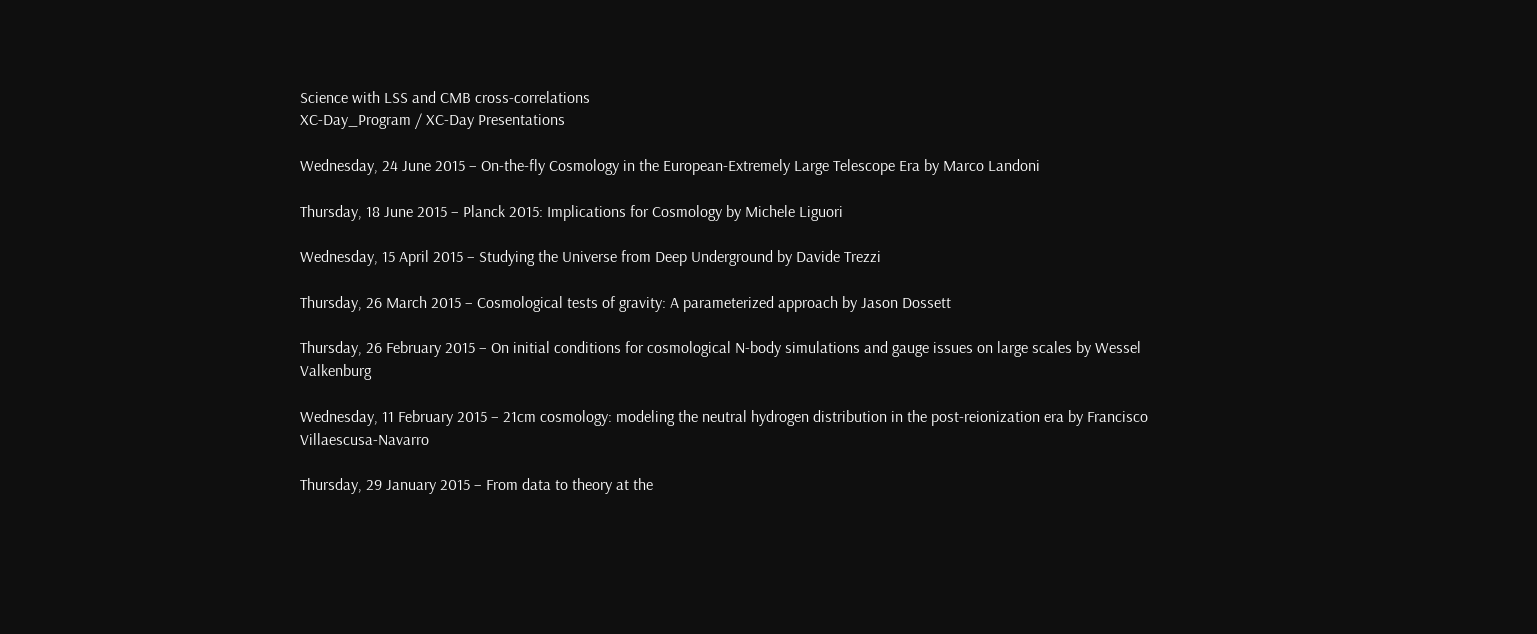Science with LSS and CMB cross-correlations
XC-Day_Program / XC-Day Presentations

Wednesday, 24 June 2015 – On-the-fly Cosmology in the European-Extremely Large Telescope Era by Marco Landoni

Thursday, 18 June 2015 – Planck 2015: Implications for Cosmology by Michele Liguori

Wednesday, 15 April 2015 – Studying the Universe from Deep Underground by Davide Trezzi

Thursday, 26 March 2015 – Cosmological tests of gravity: A parameterized approach by Jason Dossett

Thursday, 26 February 2015 – On initial conditions for cosmological N-body simulations and gauge issues on large scales by Wessel Valkenburg

Wednesday, 11 February 2015 – 21cm cosmology: modeling the neutral hydrogen distribution in the post-reionization era by Francisco Villaescusa-Navarro

Thursday, 29 January 2015 – From data to theory at the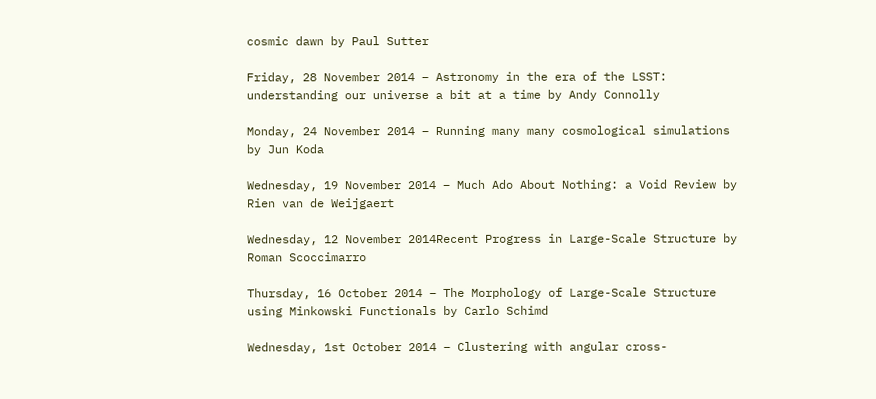cosmic dawn by Paul Sutter

Friday, 28 November 2014 – Astronomy in the era of the LSST: understanding our universe a bit at a time by Andy Connolly

Monday, 24 November 2014 – Running many many cosmological simulations by Jun Koda

Wednesday, 19 November 2014 – Much Ado About Nothing: a Void Review by Rien van de Weijgaert

Wednesday, 12 November 2014Recent Progress in Large-Scale Structure by Roman Scoccimarro

Thursday, 16 October 2014 – The Morphology of Large-Scale Structure using Minkowski Functionals by Carlo Schimd

Wednesday, 1st October 2014 – Clustering with angular cross-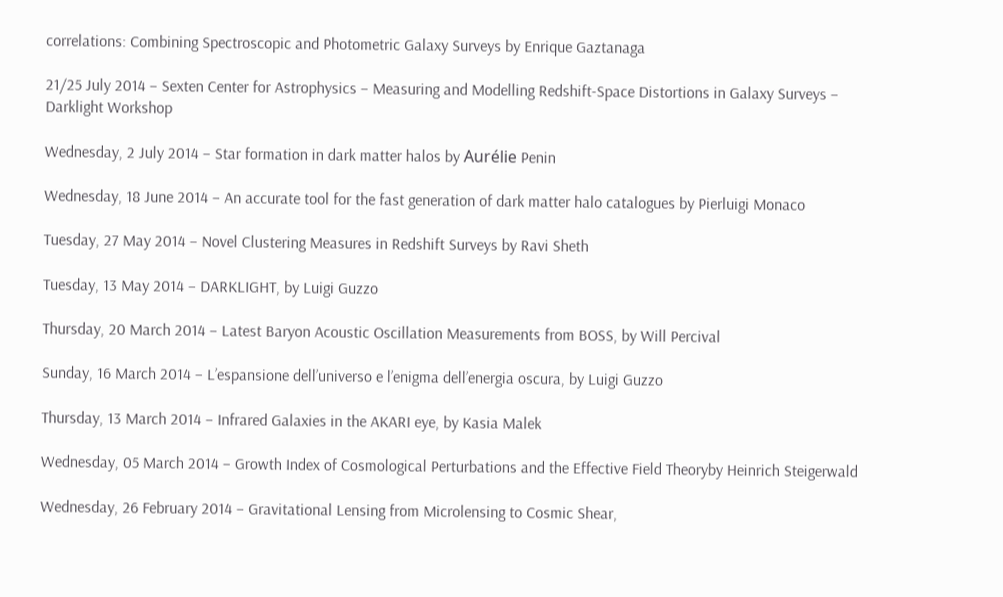correlations: Combining Spectroscopic and Photometric Galaxy Surveys by Enrique Gaztanaga

21/25 July 2014 – Sexten Center for Astrophysics – Measuring and Modelling Redshift-Space Distortions in Galaxy Surveys – Darklight Workshop

Wednesday, 2 July 2014 – Star formation in dark matter halos by Aurélie Penin

Wednesday, 18 June 2014 – An accurate tool for the fast generation of dark matter halo catalogues by Pierluigi Monaco

Tuesday, 27 May 2014 – Novel Clustering Measures in Redshift Surveys by Ravi Sheth

Tuesday, 13 May 2014 – DARKLIGHT, by Luigi Guzzo

Thursday, 20 March 2014 – Latest Baryon Acoustic Oscillation Measurements from BOSS, by Will Percival

Sunday, 16 March 2014 – L’espansione dell’universo e l’enigma dell’energia oscura, by Luigi Guzzo

Thursday, 13 March 2014 – Infrared Galaxies in the AKARI eye, by Kasia Malek

Wednesday, 05 March 2014 – Growth Index of Cosmological Perturbations and the Effective Field Theoryby Heinrich Steigerwald

Wednesday, 26 February 2014 – Gravitational Lensing from Microlensing to Cosmic Shear,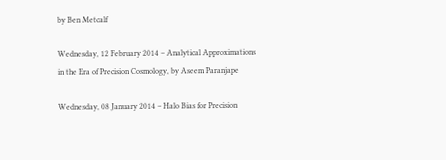by Ben Metcalf

Wednesday, 12 February 2014 – Analytical Approximations in the Era of Precision Cosmology, by Aseem Paranjape

Wednesday, 08 January 2014 – Halo Bias for Precision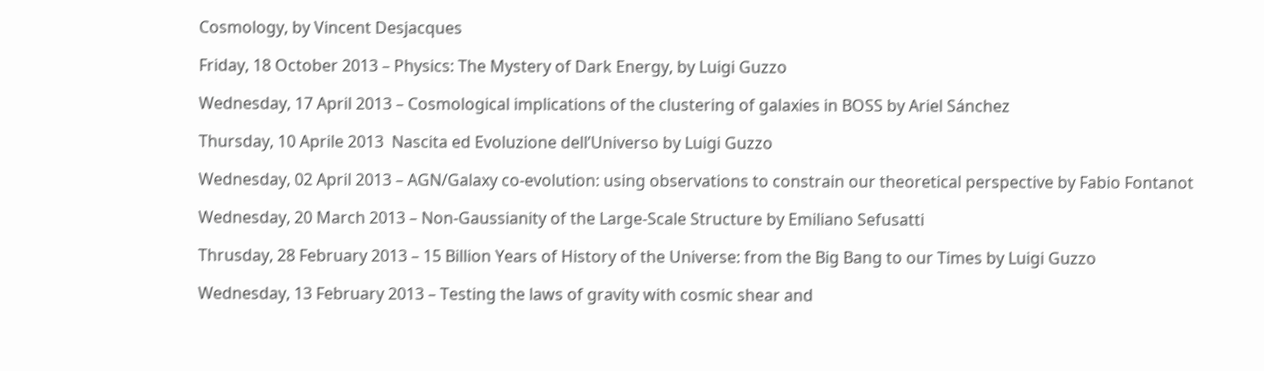Cosmology, by Vincent Desjacques

Friday, 18 October 2013 – Physics: The Mystery of Dark Energy, by Luigi Guzzo

Wednesday, 17 April 2013 – Cosmological implications of the clustering of galaxies in BOSS by Ariel Sánchez

Thursday, 10 Aprile 2013  Nascita ed Evoluzione dell’Universo by Luigi Guzzo

Wednesday, 02 April 2013 – AGN/Galaxy co-evolution: using observations to constrain our theoretical perspective by Fabio Fontanot

Wednesday, 20 March 2013 – Non-Gaussianity of the Large-Scale Structure by Emiliano Sefusatti

Thrusday, 28 February 2013 – 15 Billion Years of History of the Universe: from the Big Bang to our Times by Luigi Guzzo

Wednesday, 13 February 2013 – Testing the laws of gravity with cosmic shear and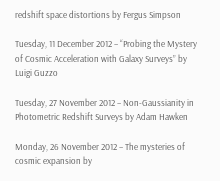redshift space distortions by Fergus Simpson

Tuesday, 11 December 2012 – “Probing the Mystery of Cosmic Acceleration with Galaxy Surveys” by Luigi Guzzo

Tuesday, 27 November 2012 – Non-Gaussianity in Photometric Redshift Surveys by Adam Hawken

Monday, 26 November 2012 – The mysteries of cosmic expansion by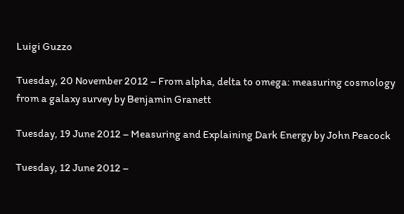Luigi Guzzo

Tuesday, 20 November 2012 – From alpha, delta to omega: measuring cosmology from a galaxy survey by Benjamin Granett

Tuesday, 19 June 2012 – Measuring and Explaining Dark Energy by John Peacock

Tuesday, 12 June 2012 –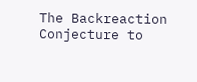The Backreaction Conjecture to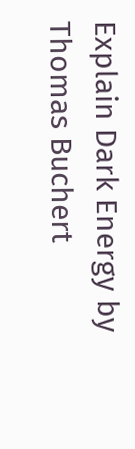Explain Dark Energy by Thomas Buchert